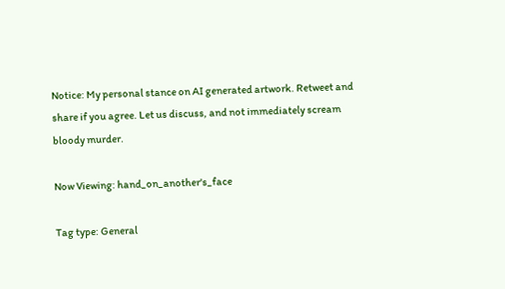Notice: My personal stance on AI generated artwork. Retweet and share if you agree. Let us discuss, and not immediately scream bloody murder.

Now Viewing: hand_on_another's_face

Tag type: General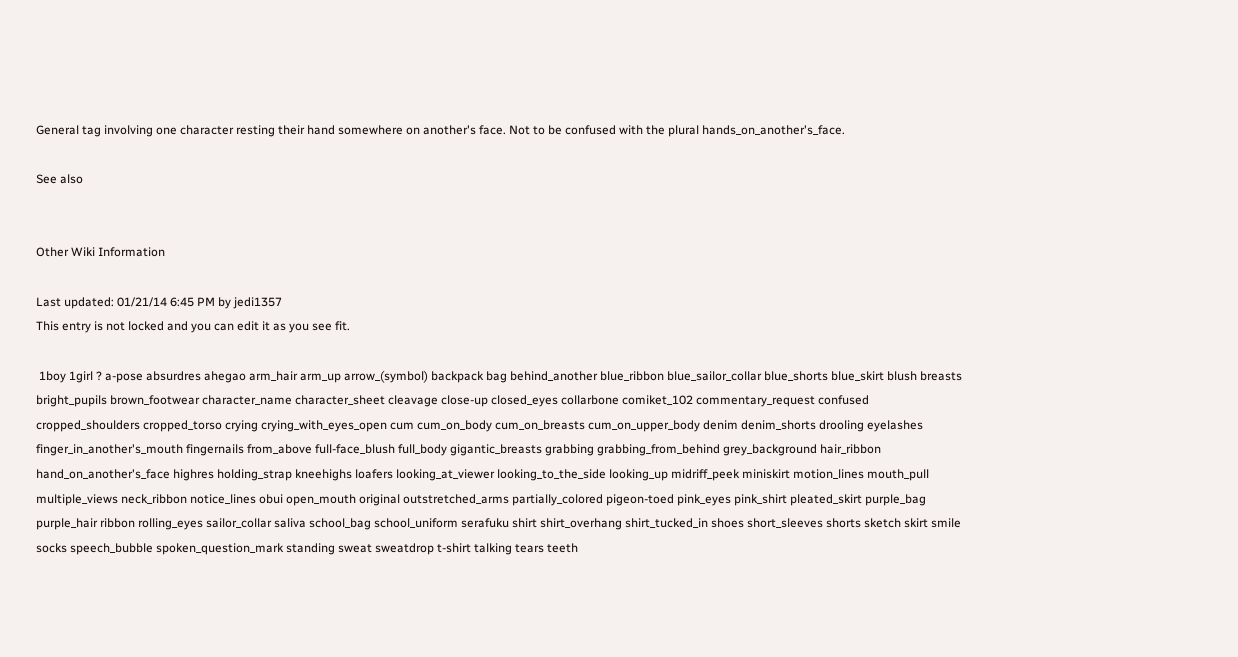General tag involving one character resting their hand somewhere on another's face. Not to be confused with the plural hands_on_another's_face.

See also


Other Wiki Information

Last updated: 01/21/14 6:45 PM by jedi1357
This entry is not locked and you can edit it as you see fit.

 1boy 1girl ? a-pose absurdres ahegao arm_hair arm_up arrow_(symbol) backpack bag behind_another blue_ribbon blue_sailor_collar blue_shorts blue_skirt blush breasts bright_pupils brown_footwear character_name character_sheet cleavage close-up closed_eyes collarbone comiket_102 commentary_request confused cropped_shoulders cropped_torso crying crying_with_eyes_open cum cum_on_body cum_on_breasts cum_on_upper_body denim denim_shorts drooling eyelashes finger_in_another's_mouth fingernails from_above full-face_blush full_body gigantic_breasts grabbing grabbing_from_behind grey_background hair_ribbon hand_on_another's_face highres holding_strap kneehighs loafers looking_at_viewer looking_to_the_side looking_up midriff_peek miniskirt motion_lines mouth_pull multiple_views neck_ribbon notice_lines obui open_mouth original outstretched_arms partially_colored pigeon-toed pink_eyes pink_shirt pleated_skirt purple_bag purple_hair ribbon rolling_eyes sailor_collar saliva school_bag school_uniform serafuku shirt shirt_overhang shirt_tucked_in shoes short_sleeves shorts sketch skirt smile socks speech_bubble spoken_question_mark standing sweat sweatdrop t-shirt talking tears teeth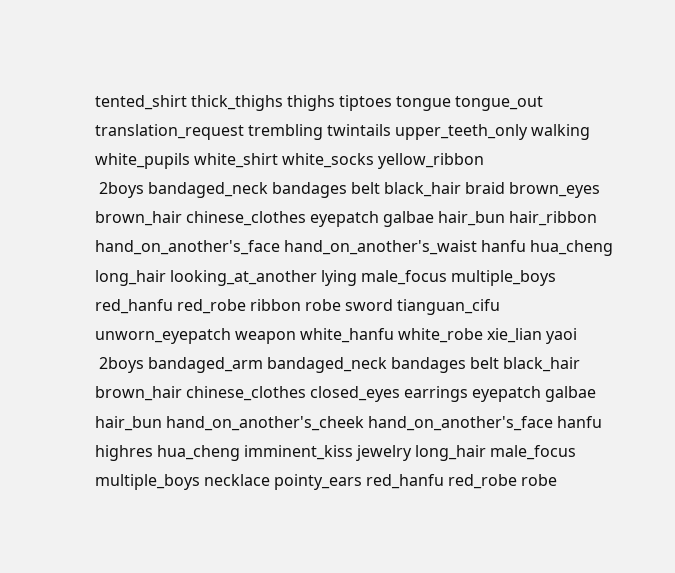tented_shirt thick_thighs thighs tiptoes tongue tongue_out translation_request trembling twintails upper_teeth_only walking white_pupils white_shirt white_socks yellow_ribbon
 2boys bandaged_neck bandages belt black_hair braid brown_eyes brown_hair chinese_clothes eyepatch galbae hair_bun hair_ribbon hand_on_another's_face hand_on_another's_waist hanfu hua_cheng long_hair looking_at_another lying male_focus multiple_boys red_hanfu red_robe ribbon robe sword tianguan_cifu unworn_eyepatch weapon white_hanfu white_robe xie_lian yaoi
 2boys bandaged_arm bandaged_neck bandages belt black_hair brown_hair chinese_clothes closed_eyes earrings eyepatch galbae hair_bun hand_on_another's_cheek hand_on_another's_face hanfu highres hua_cheng imminent_kiss jewelry long_hair male_focus multiple_boys necklace pointy_ears red_hanfu red_robe robe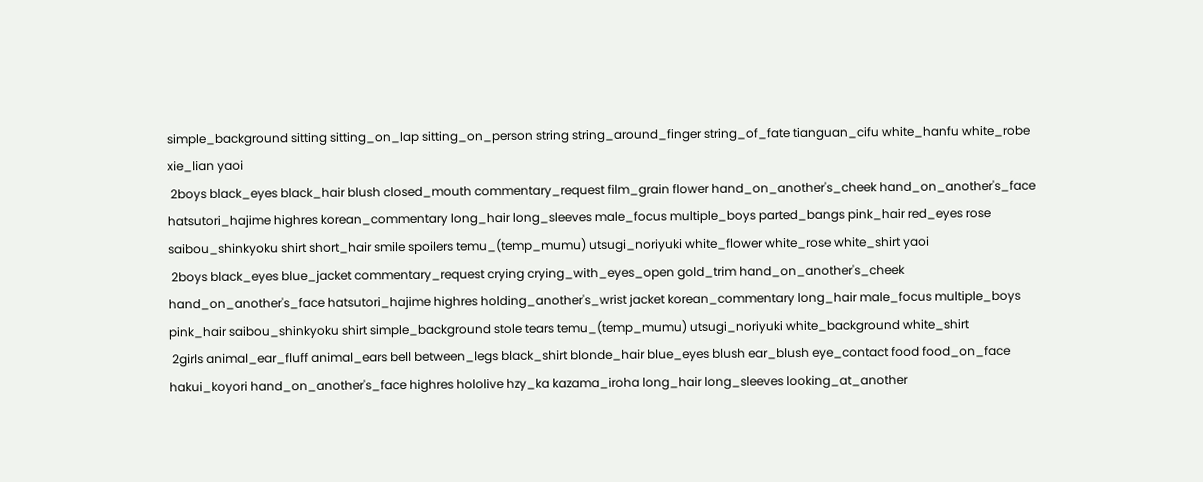simple_background sitting sitting_on_lap sitting_on_person string string_around_finger string_of_fate tianguan_cifu white_hanfu white_robe xie_lian yaoi
 2boys black_eyes black_hair blush closed_mouth commentary_request film_grain flower hand_on_another's_cheek hand_on_another's_face hatsutori_hajime highres korean_commentary long_hair long_sleeves male_focus multiple_boys parted_bangs pink_hair red_eyes rose saibou_shinkyoku shirt short_hair smile spoilers temu_(temp_mumu) utsugi_noriyuki white_flower white_rose white_shirt yaoi
 2boys black_eyes blue_jacket commentary_request crying crying_with_eyes_open gold_trim hand_on_another's_cheek hand_on_another's_face hatsutori_hajime highres holding_another's_wrist jacket korean_commentary long_hair male_focus multiple_boys pink_hair saibou_shinkyoku shirt simple_background stole tears temu_(temp_mumu) utsugi_noriyuki white_background white_shirt
 2girls animal_ear_fluff animal_ears bell between_legs black_shirt blonde_hair blue_eyes blush ear_blush eye_contact food food_on_face hakui_koyori hand_on_another's_face highres hololive hzy_ka kazama_iroha long_hair long_sleeves looking_at_another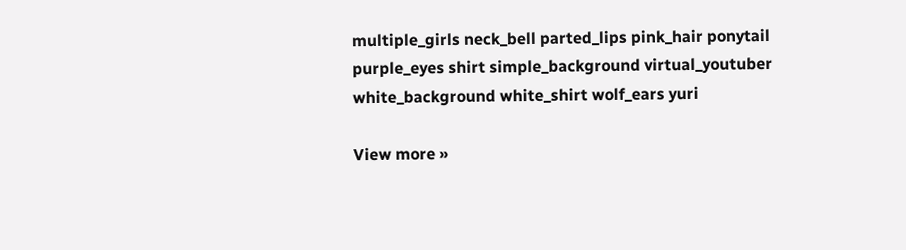multiple_girls neck_bell parted_lips pink_hair ponytail purple_eyes shirt simple_background virtual_youtuber white_background white_shirt wolf_ears yuri

View more »